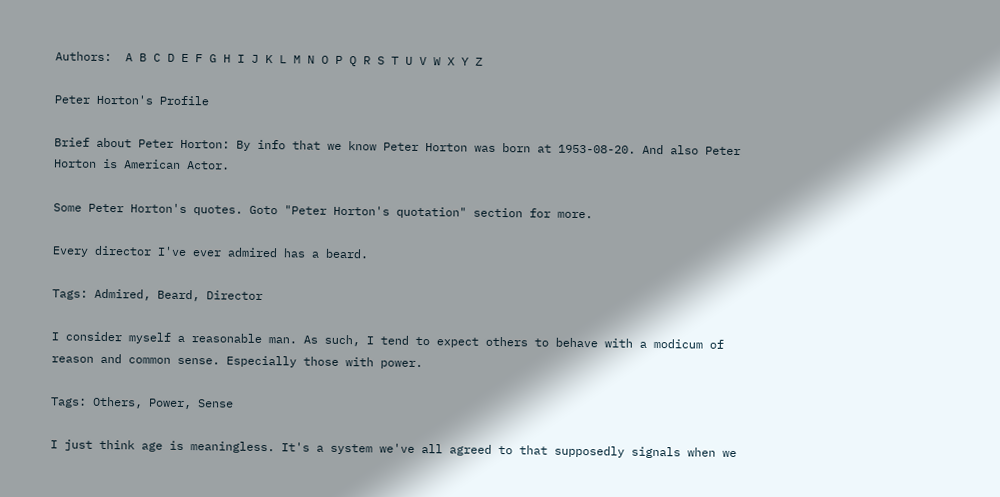Authors:  A B C D E F G H I J K L M N O P Q R S T U V W X Y Z

Peter Horton's Profile

Brief about Peter Horton: By info that we know Peter Horton was born at 1953-08-20. And also Peter Horton is American Actor.

Some Peter Horton's quotes. Goto "Peter Horton's quotation" section for more.

Every director I've ever admired has a beard.

Tags: Admired, Beard, Director

I consider myself a reasonable man. As such, I tend to expect others to behave with a modicum of reason and common sense. Especially those with power.

Tags: Others, Power, Sense

I just think age is meaningless. It's a system we've all agreed to that supposedly signals when we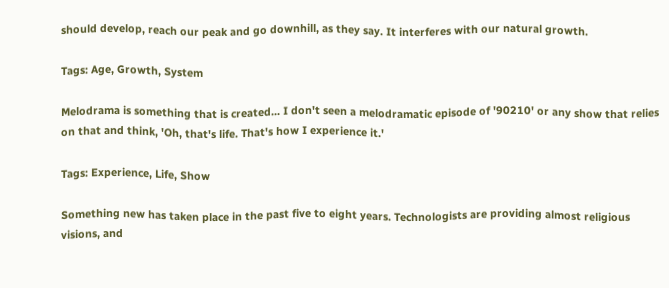should develop, reach our peak and go downhill, as they say. It interferes with our natural growth.

Tags: Age, Growth, System

Melodrama is something that is created... I don't seen a melodramatic episode of '90210' or any show that relies on that and think, 'Oh, that's life. That's how I experience it.'

Tags: Experience, Life, Show

Something new has taken place in the past five to eight years. Technologists are providing almost religious visions, and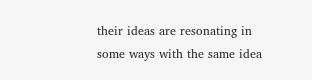their ideas are resonating in some ways with the same idea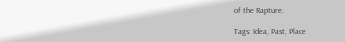of the Rapture.

Tags: Idea, Past, Place